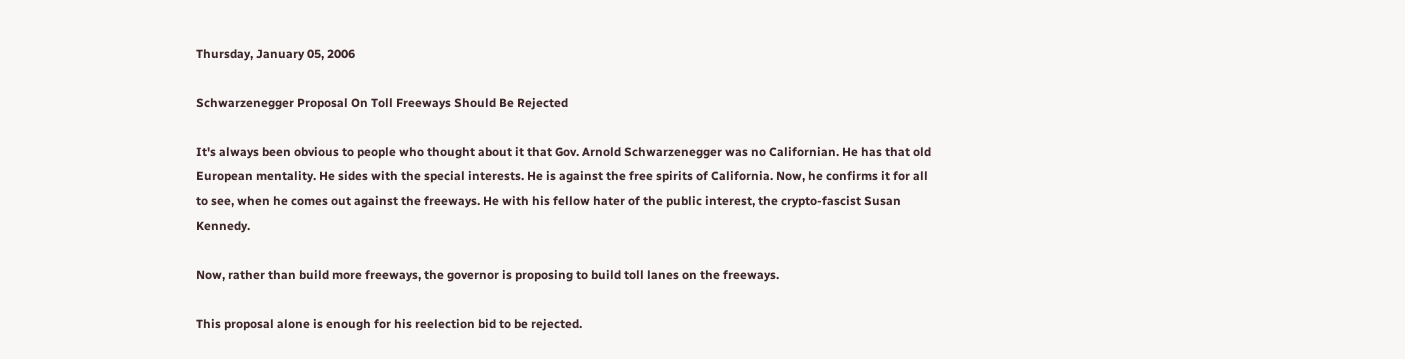Thursday, January 05, 2006

Schwarzenegger Proposal On Toll Freeways Should Be Rejected

It's always been obvious to people who thought about it that Gov. Arnold Schwarzenegger was no Californian. He has that old European mentality. He sides with the special interests. He is against the free spirits of California. Now, he confirms it for all to see, when he comes out against the freeways. He with his fellow hater of the public interest, the crypto-fascist Susan Kennedy.

Now, rather than build more freeways, the governor is proposing to build toll lanes on the freeways.

This proposal alone is enough for his reelection bid to be rejected.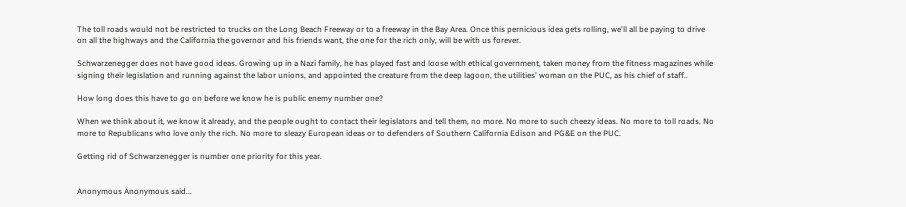The toll roads would not be restricted to trucks on the Long Beach Freeway or to a freeway in the Bay Area. Once this pernicious idea gets rolling, we'll all be paying to drive on all the highways and the California the governor and his friends want, the one for the rich only, will be with us forever.

Schwarzenegger does not have good ideas. Growing up in a Nazi family, he has played fast and loose with ethical government, taken money from the fitness magazines while signing their legislation and running against the labor unions, and appointed the creature from the deep lagoon, the utilities' woman on the PUC, as his chief of staff..

How long does this have to go on before we know he is public enemy number one?

When we think about it, we know it already, and the people ought to contact their legislators and tell them, no more. No more to such cheezy ideas. No more to toll roads. No more to Republicans who love only the rich. No more to sleazy European ideas or to defenders of Southern California Edison and PG&E on the PUC.

Getting rid of Schwarzenegger is number one priority for this year.


Anonymous Anonymous said...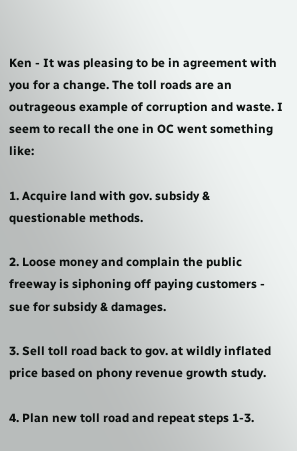Ken - It was pleasing to be in agreement with you for a change. The toll roads are an outrageous example of corruption and waste. I seem to recall the one in OC went something like:

1. Acquire land with gov. subsidy & questionable methods.

2. Loose money and complain the public freeway is siphoning off paying customers - sue for subsidy & damages.

3. Sell toll road back to gov. at wildly inflated price based on phony revenue growth study.

4. Plan new toll road and repeat steps 1-3.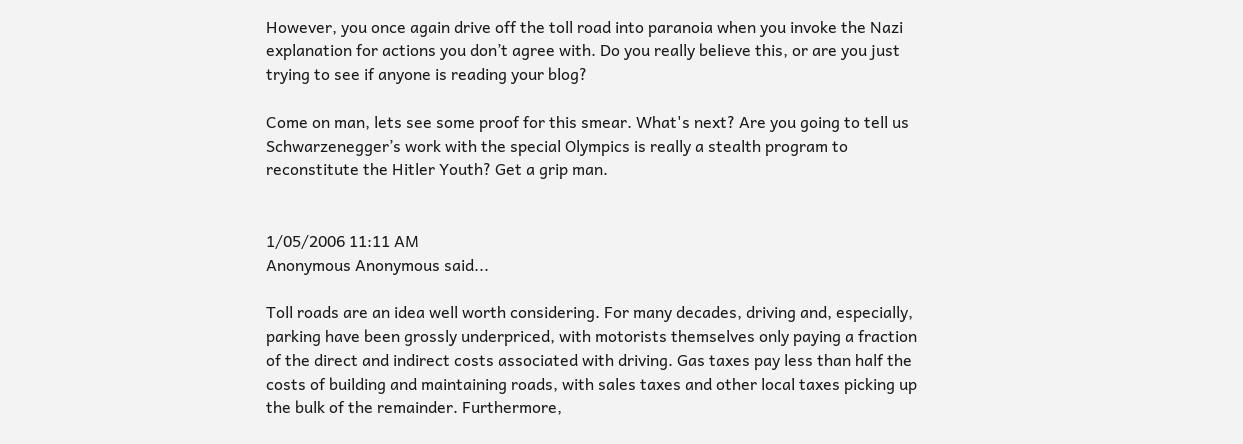However, you once again drive off the toll road into paranoia when you invoke the Nazi explanation for actions you don’t agree with. Do you really believe this, or are you just trying to see if anyone is reading your blog?

Come on man, lets see some proof for this smear. What's next? Are you going to tell us Schwarzenegger’s work with the special Olympics is really a stealth program to reconstitute the Hitler Youth? Get a grip man.


1/05/2006 11:11 AM
Anonymous Anonymous said...

Toll roads are an idea well worth considering. For many decades, driving and, especially, parking have been grossly underpriced, with motorists themselves only paying a fraction of the direct and indirect costs associated with driving. Gas taxes pay less than half the costs of building and maintaining roads, with sales taxes and other local taxes picking up the bulk of the remainder. Furthermore,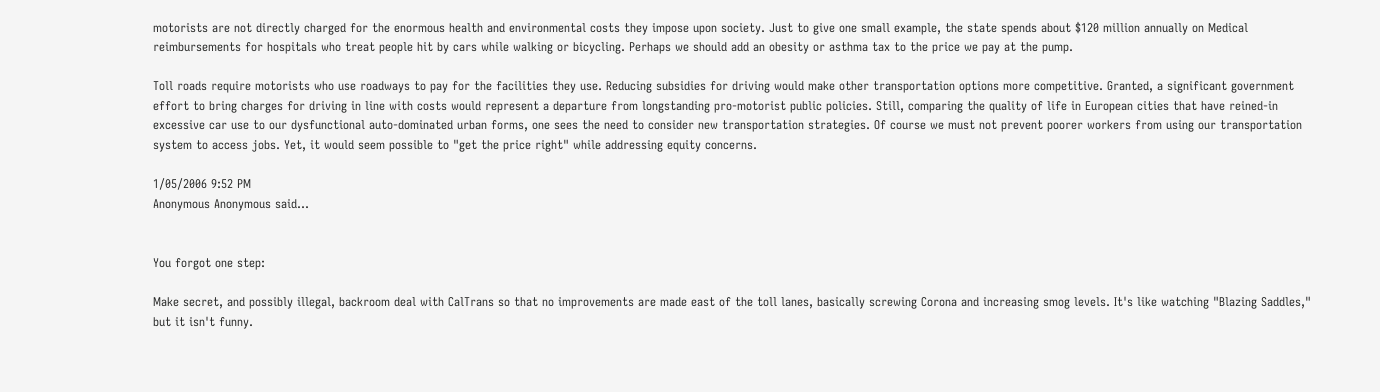motorists are not directly charged for the enormous health and environmental costs they impose upon society. Just to give one small example, the state spends about $120 million annually on Medical reimbursements for hospitals who treat people hit by cars while walking or bicycling. Perhaps we should add an obesity or asthma tax to the price we pay at the pump.

Toll roads require motorists who use roadways to pay for the facilities they use. Reducing subsidies for driving would make other transportation options more competitive. Granted, a significant government effort to bring charges for driving in line with costs would represent a departure from longstanding pro-motorist public policies. Still, comparing the quality of life in European cities that have reined-in excessive car use to our dysfunctional auto-dominated urban forms, one sees the need to consider new transportation strategies. Of course we must not prevent poorer workers from using our transportation system to access jobs. Yet, it would seem possible to "get the price right" while addressing equity concerns.

1/05/2006 9:52 PM
Anonymous Anonymous said...


You forgot one step:

Make secret, and possibly illegal, backroom deal with CalTrans so that no improvements are made east of the toll lanes, basically screwing Corona and increasing smog levels. It's like watching "Blazing Saddles," but it isn't funny.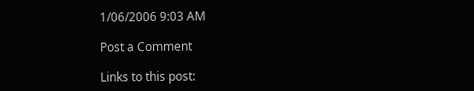1/06/2006 9:03 AM

Post a Comment

Links to this post: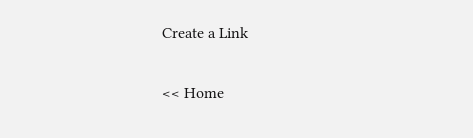Create a Link

<< Home